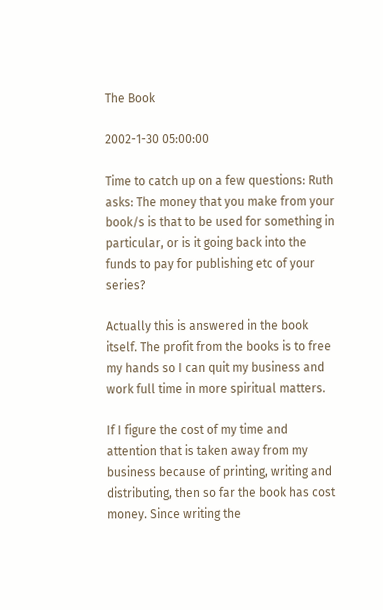The Book

2002-1-30 05:00:00

Time to catch up on a few questions: Ruth asks: The money that you make from your book/s is that to be used for something in particular, or is it going back into the funds to pay for publishing etc of your series?

Actually this is answered in the book itself. The profit from the books is to free my hands so I can quit my business and work full time in more spiritual matters.

If I figure the cost of my time and attention that is taken away from my business because of printing, writing and distributing, then so far the book has cost money. Since writing the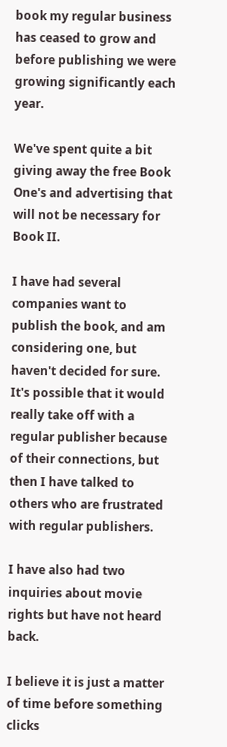book my regular business has ceased to grow and before publishing we were growing significantly each year.

We've spent quite a bit giving away the free Book One's and advertising that will not be necessary for Book II.

I have had several companies want to publish the book, and am considering one, but haven't decided for sure. It's possible that it would really take off with a regular publisher because of their connections, but then I have talked to others who are frustrated with regular publishers.

I have also had two inquiries about movie rights but have not heard back.

I believe it is just a matter of time before something clicks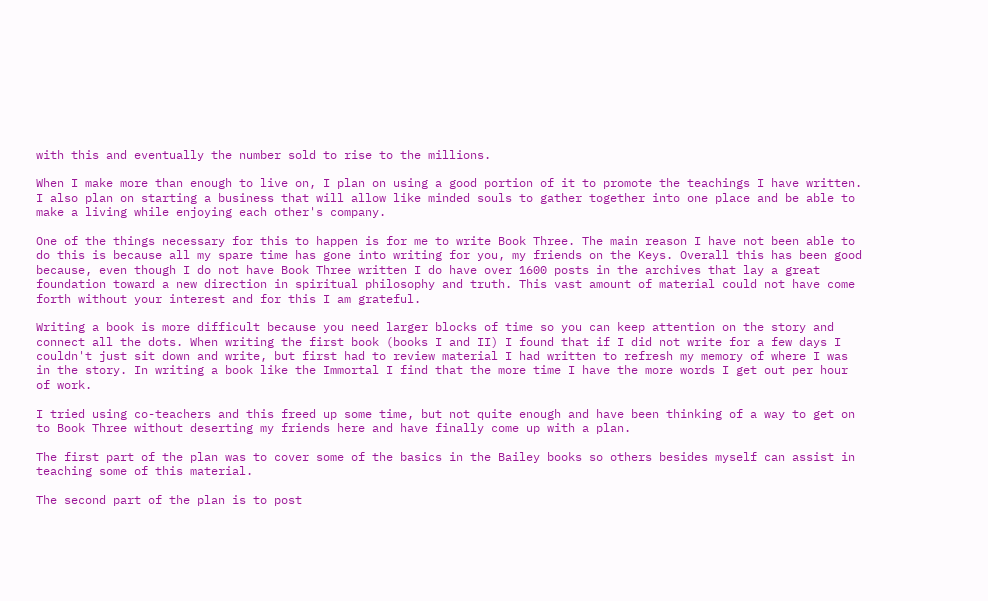with this and eventually the number sold to rise to the millions.

When I make more than enough to live on, I plan on using a good portion of it to promote the teachings I have written. I also plan on starting a business that will allow like minded souls to gather together into one place and be able to make a living while enjoying each other's company.

One of the things necessary for this to happen is for me to write Book Three. The main reason I have not been able to do this is because all my spare time has gone into writing for you, my friends on the Keys. Overall this has been good because, even though I do not have Book Three written I do have over 1600 posts in the archives that lay a great foundation toward a new direction in spiritual philosophy and truth. This vast amount of material could not have come forth without your interest and for this I am grateful.

Writing a book is more difficult because you need larger blocks of time so you can keep attention on the story and connect all the dots. When writing the first book (books I and II) I found that if I did not write for a few days I couldn't just sit down and write, but first had to review material I had written to refresh my memory of where I was in the story. In writing a book like the Immortal I find that the more time I have the more words I get out per hour of work.

I tried using co-teachers and this freed up some time, but not quite enough and have been thinking of a way to get on to Book Three without deserting my friends here and have finally come up with a plan.

The first part of the plan was to cover some of the basics in the Bailey books so others besides myself can assist in teaching some of this material.

The second part of the plan is to post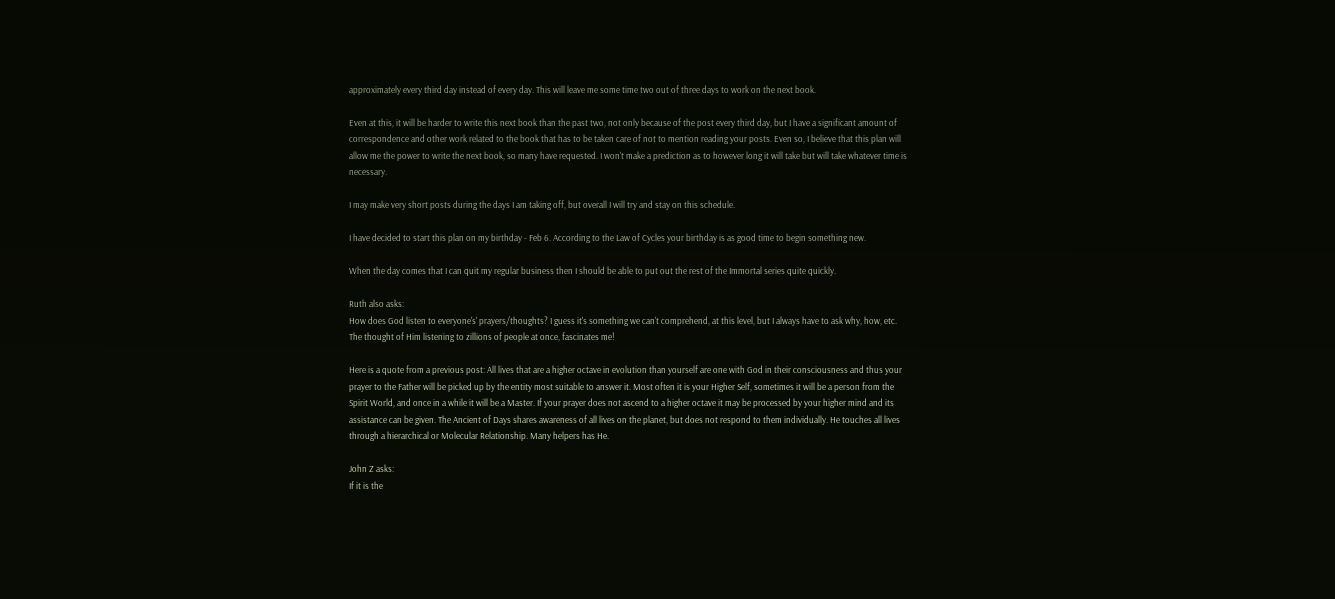approximately every third day instead of every day. This will leave me some time two out of three days to work on the next book.

Even at this, it will be harder to write this next book than the past two, not only because of the post every third day, but I have a significant amount of correspondence and other work related to the book that has to be taken care of not to mention reading your posts. Even so, I believe that this plan will allow me the power to write the next book, so many have requested. I won't make a prediction as to however long it will take but will take whatever time is necessary.

I may make very short posts during the days I am taking off, but overall I will try and stay on this schedule.

I have decided to start this plan on my birthday - Feb 6. According to the Law of Cycles your birthday is as good time to begin something new.

When the day comes that I can quit my regular business then I should be able to put out the rest of the Immortal series quite quickly.

Ruth also asks:
How does God listen to everyone's' prayers/thoughts? I guess it's something we can't comprehend, at this level, but I always have to ask why, how, etc. The thought of Him listening to zillions of people at once, fascinates me!

Here is a quote from a previous post: All lives that are a higher octave in evolution than yourself are one with God in their consciousness and thus your prayer to the Father will be picked up by the entity most suitable to answer it. Most often it is your Higher Self, sometimes it will be a person from the Spirit World, and once in a while it will be a Master. If your prayer does not ascend to a higher octave it may be processed by your higher mind and its assistance can be given. The Ancient of Days shares awareness of all lives on the planet, but does not respond to them individually. He touches all lives through a hierarchical or Molecular Relationship. Many helpers has He.

John Z asks:
If it is the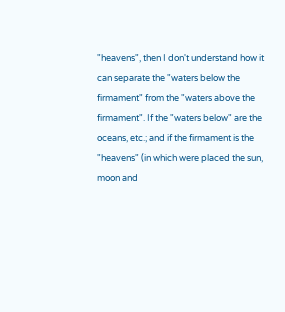"heavens", then I don't understand how it can separate the "waters below the firmament" from the "waters above the firmament". If the "waters below" are the oceans, etc.; and if the firmament is the "heavens" (in which were placed the sun, moon and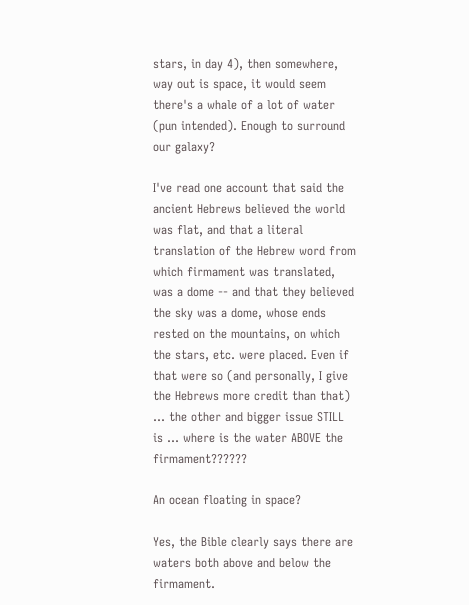stars, in day 4), then somewhere, way out is space, it would seem there's a whale of a lot of water (pun intended). Enough to surround our galaxy?

I've read one account that said the ancient Hebrews believed the world was flat, and that a literal translation of the Hebrew word from which firmament was translated, was a dome -- and that they believed the sky was a dome, whose ends rested on the mountains, on which the stars, etc. were placed. Even if that were so (and personally, I give the Hebrews more credit than that) ... the other and bigger issue STILL is ... where is the water ABOVE the firmament??????

An ocean floating in space?

Yes, the Bible clearly says there are waters both above and below the firmament.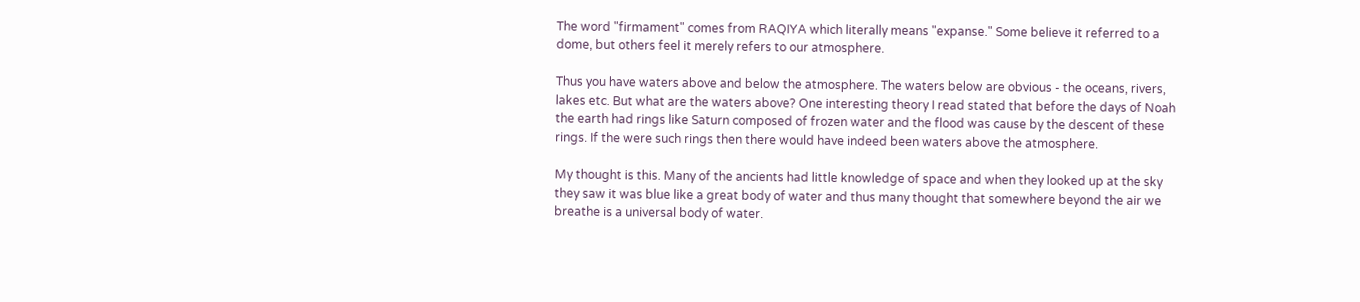The word "firmament" comes from RAQIYA which literally means "expanse." Some believe it referred to a dome, but others feel it merely refers to our atmosphere.

Thus you have waters above and below the atmosphere. The waters below are obvious - the oceans, rivers, lakes etc. But what are the waters above? One interesting theory I read stated that before the days of Noah the earth had rings like Saturn composed of frozen water and the flood was cause by the descent of these rings. If the were such rings then there would have indeed been waters above the atmosphere.

My thought is this. Many of the ancients had little knowledge of space and when they looked up at the sky they saw it was blue like a great body of water and thus many thought that somewhere beyond the air we breathe is a universal body of water.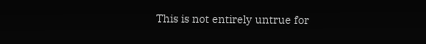This is not entirely untrue for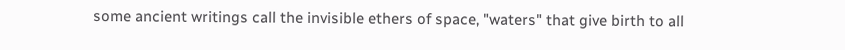some ancient writings call the invisible ethers of space, "waters" that give birth to all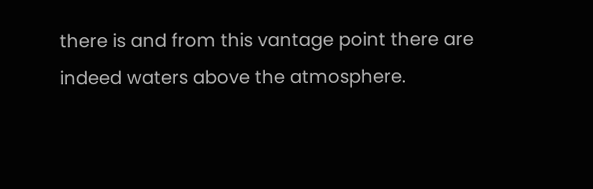there is and from this vantage point there are indeed waters above the atmosphere.